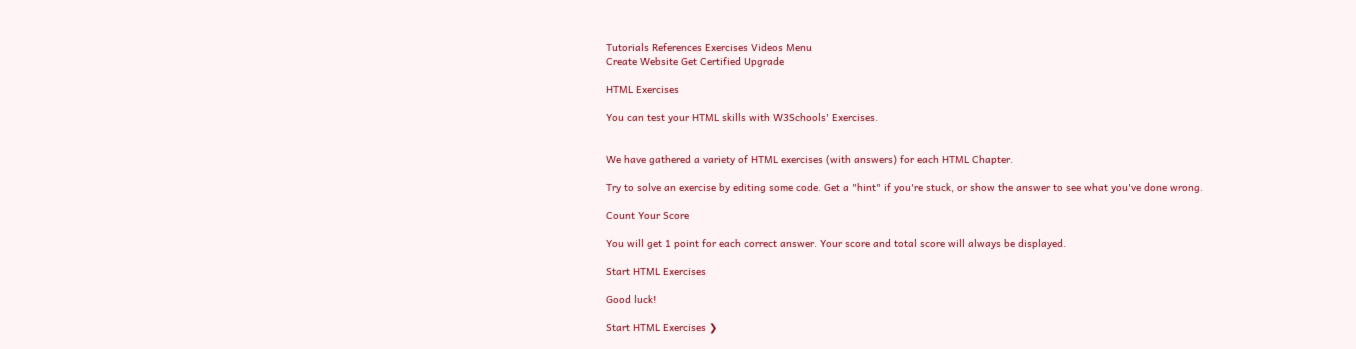Tutorials References Exercises Videos Menu
Create Website Get Certified Upgrade

HTML Exercises

You can test your HTML skills with W3Schools' Exercises.


We have gathered a variety of HTML exercises (with answers) for each HTML Chapter.

Try to solve an exercise by editing some code. Get a "hint" if you're stuck, or show the answer to see what you've done wrong.

Count Your Score

You will get 1 point for each correct answer. Your score and total score will always be displayed.

Start HTML Exercises

Good luck!

Start HTML Exercises ❯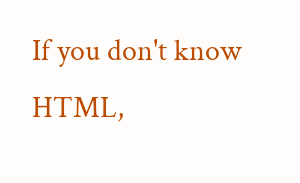If you don't know HTML,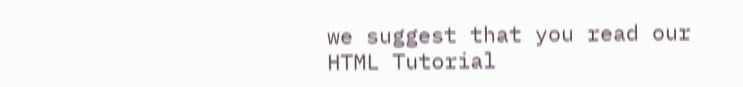we suggest that you read our HTML Tutorial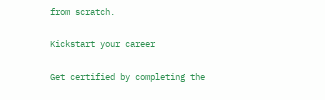from scratch.

Kickstart your career

Get certified by completing the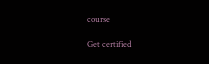course

Get certified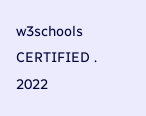w3schools CERTIFIED . 2022